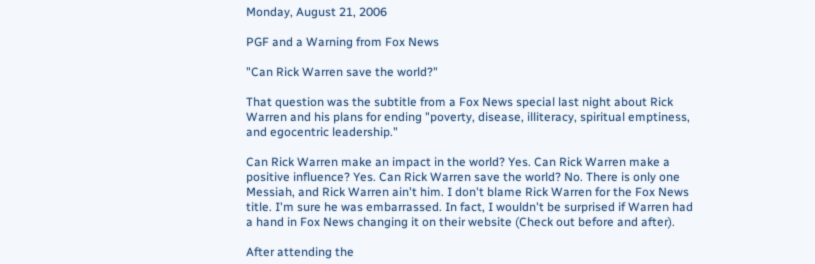Monday, August 21, 2006

PGF and a Warning from Fox News

"Can Rick Warren save the world?"

That question was the subtitle from a Fox News special last night about Rick Warren and his plans for ending "poverty, disease, illiteracy, spiritual emptiness, and egocentric leadership."

Can Rick Warren make an impact in the world? Yes. Can Rick Warren make a positive influence? Yes. Can Rick Warren save the world? No. There is only one Messiah, and Rick Warren ain't him. I don't blame Rick Warren for the Fox News title. I'm sure he was embarrassed. In fact, I wouldn't be surprised if Warren had a hand in Fox News changing it on their website (Check out before and after).

After attending the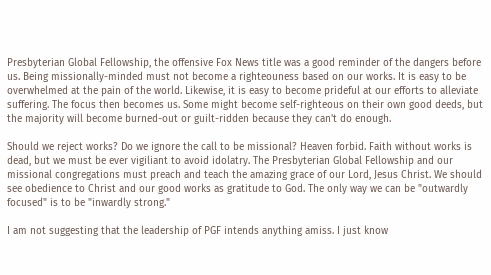Presbyterian Global Fellowship, the offensive Fox News title was a good reminder of the dangers before us. Being missionally-minded must not become a righteouness based on our works. It is easy to be overwhelmed at the pain of the world. Likewise, it is easy to become prideful at our efforts to alleviate suffering. The focus then becomes us. Some might become self-righteous on their own good deeds, but the majority will become burned-out or guilt-ridden because they can't do enough.

Should we reject works? Do we ignore the call to be missional? Heaven forbid. Faith without works is dead, but we must be ever vigiliant to avoid idolatry. The Presbyterian Global Fellowship and our missional congregations must preach and teach the amazing grace of our Lord, Jesus Christ. We should see obedience to Christ and our good works as gratitude to God. The only way we can be "outwardly focused" is to be "inwardly strong."

I am not suggesting that the leadership of PGF intends anything amiss. I just know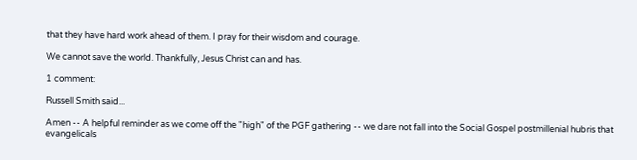that they have hard work ahead of them. I pray for their wisdom and courage.

We cannot save the world. Thankfully, Jesus Christ can and has.

1 comment:

Russell Smith said...

Amen -- A helpful reminder as we come off the "high" of the PGF gathering -- we dare not fall into the Social Gospel postmillenial hubris that evangelicals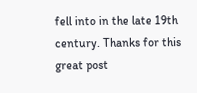fell into in the late 19th century. Thanks for this great post